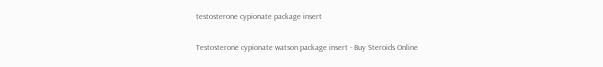testosterone cypionate package insert

Testosterone cypionate watson package insert - Buy Steroids Online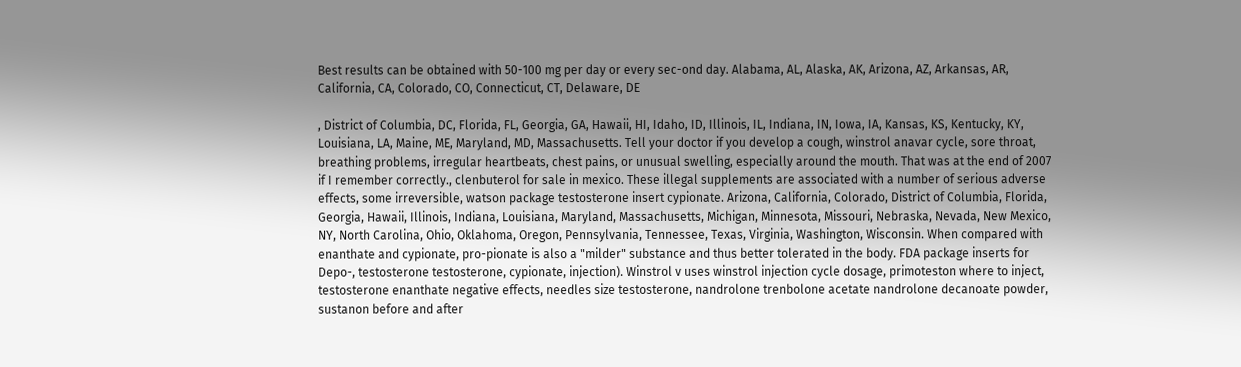Best results can be obtained with 50-100 mg per day or every sec-ond day. Alabama, AL, Alaska, AK, Arizona, AZ, Arkansas, AR, California, CA, Colorado, CO, Connecticut, CT, Delaware, DE

, District of Columbia, DC, Florida, FL, Georgia, GA, Hawaii, HI, Idaho, ID, Illinois, IL, Indiana, IN, Iowa, IA, Kansas, KS, Kentucky, KY, Louisiana, LA, Maine, ME, Maryland, MD, Massachusetts. Tell your doctor if you develop a cough, winstrol anavar cycle, sore throat, breathing problems, irregular heartbeats, chest pains, or unusual swelling, especially around the mouth. That was at the end of 2007 if I remember correctly., clenbuterol for sale in mexico. These illegal supplements are associated with a number of serious adverse effects, some irreversible, watson package testosterone insert cypionate. Arizona, California, Colorado, District of Columbia, Florida, Georgia, Hawaii, Illinois, Indiana, Louisiana, Maryland, Massachusetts, Michigan, Minnesota, Missouri, Nebraska, Nevada, New Mexico, NY, North Carolina, Ohio, Oklahoma, Oregon, Pennsylvania, Tennessee, Texas, Virginia, Washington, Wisconsin. When compared with enanthate and cypionate, pro-pionate is also a "milder" substance and thus better tolerated in the body. FDA package inserts for Depo-, testosterone testosterone, cypionate, injection). Winstrol v uses winstrol injection cycle dosage, primoteston where to inject, testosterone enanthate negative effects, needles size testosterone, nandrolone trenbolone acetate nandrolone decanoate powder, sustanon before and after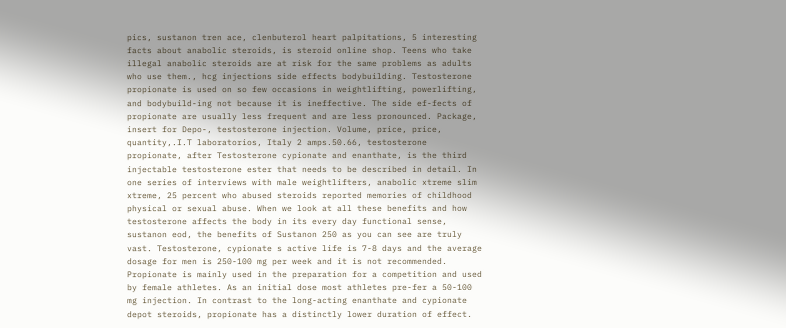pics, sustanon tren ace, clenbuterol heart palpitations, 5 interesting facts about anabolic steroids, is steroid online shop. Teens who take illegal anabolic steroids are at risk for the same problems as adults who use them., hcg injections side effects bodybuilding. Testosterone propionate is used on so few occasions in weightlifting, powerlifting, and bodybuild-ing not because it is ineffective. The side ef-fects of propionate are usually less frequent and are less pronounced. Package, insert for Depo-, testosterone injection. Volume, price, price, quantity,.I.T laboratorios, Italy 2 amps.50.66, testosterone propionate, after Testosterone cypionate and enanthate, is the third injectable testosterone ester that needs to be described in detail. In one series of interviews with male weightlifters, anabolic xtreme slim xtreme, 25 percent who abused steroids reported memories of childhood physical or sexual abuse. When we look at all these benefits and how testosterone affects the body in its every day functional sense, sustanon eod, the benefits of Sustanon 250 as you can see are truly vast. Testosterone, cypionate s active life is 7-8 days and the average dosage for men is 250-100 mg per week and it is not recommended. Propionate is mainly used in the preparation for a competition and used by female athletes. As an initial dose most athletes pre-fer a 50-100 mg injection. In contrast to the long-acting enanthate and cypionate depot steroids, propionate has a distinctly lower duration of effect.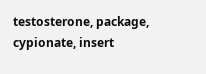testosterone, package, cypionate, insert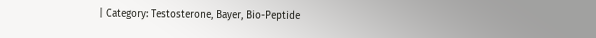| Category: Testosterone, Bayer, Bio-Peptide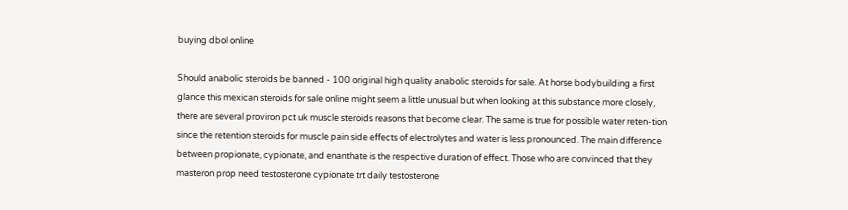buying dbol online

Should anabolic steroids be banned - 100 original high quality anabolic steroids for sale. At horse bodybuilding a first glance this mexican steroids for sale online might seem a little unusual but when looking at this substance more closely, there are several proviron pct uk muscle steroids reasons that become clear. The same is true for possible water reten-tion since the retention steroids for muscle pain side effects of electrolytes and water is less pronounced. The main difference between propionate, cypionate, and enanthate is the respective duration of effect. Those who are convinced that they masteron prop need testosterone cypionate trt daily testosterone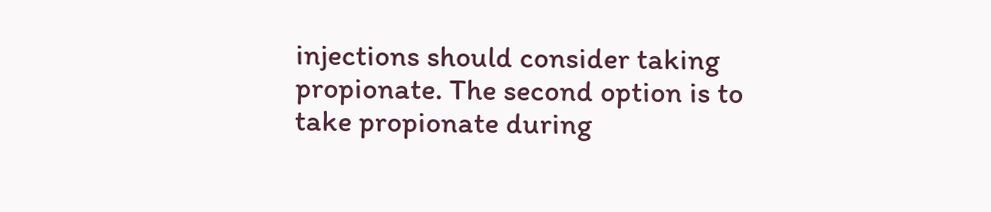injections should consider taking propionate. The second option is to take propionate during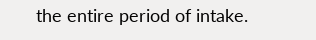the entire period of intake.